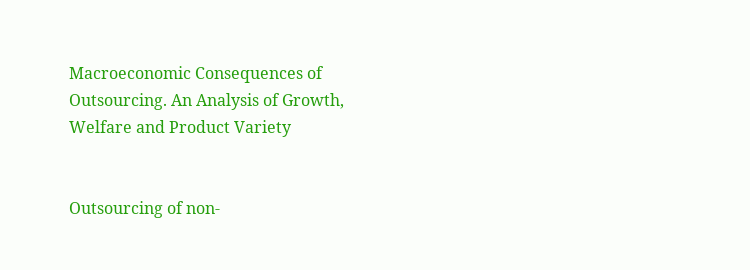Macroeconomic Consequences of Outsourcing. An Analysis of Growth, Welfare and Product Variety


Outsourcing of non-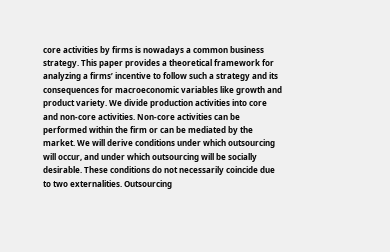core activities by firms is nowadays a common business strategy. This paper provides a theoretical framework for analyzing a firms’ incentive to follow such a strategy and its consequences for macroeconomic variables like growth and product variety. We divide production activities into core and non-core activities. Non-core activities can be performed within the firm or can be mediated by the market. We will derive conditions under which outsourcing will occur, and under which outsourcing will be socially desirable. These conditions do not necessarily coincide due to two externalities. Outsourcing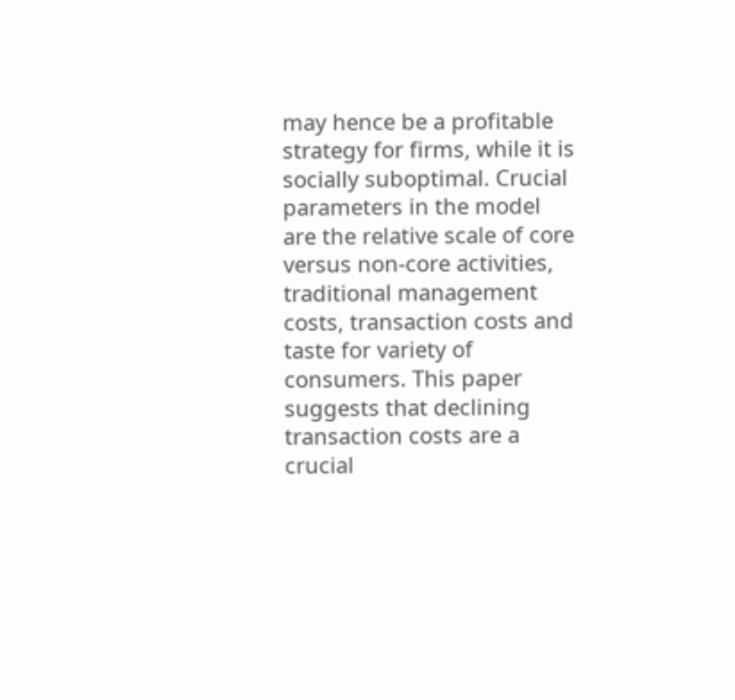may hence be a profitable strategy for firms, while it is socially suboptimal. Crucial parameters in the model are the relative scale of core versus non-core activities, traditional management costs, transaction costs and taste for variety of consumers. This paper suggests that declining transaction costs are a crucial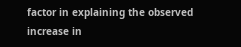factor in explaining the observed increase in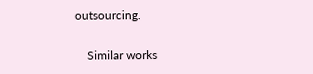outsourcing.

    Similar works